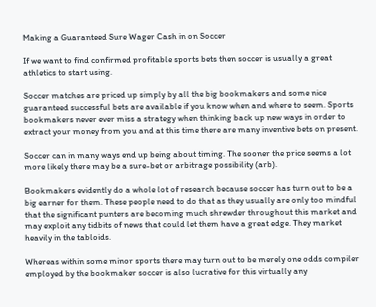Making a Guaranteed Sure Wager Cash in on Soccer

If we want to find confirmed profitable sports bets then soccer is usually a great athletics to start using.

Soccer matches are priced up simply by all the big bookmakers and some nice guaranteed successful bets are available if you know when and where to seem. Sports bookmakers never ever miss a strategy when thinking back up new ways in order to extract your money from you and at this time there are many inventive bets on present.

Soccer can in many ways end up being about timing. The sooner the price seems a lot more likely there may be a sure-bet or arbitrage possibility (arb).

Bookmakers evidently do a whole lot of research because soccer has turn out to be a big earner for them. These people need to do that as they usually are only too mindful that the significant punters are becoming much shrewder throughout this market and may exploit any tidbits of news that could let them have a great edge. They market heavily in the tabloids.

Whereas within some minor sports there may turn out to be merely one odds compiler employed by the bookmaker soccer is also lucrative for this virtually any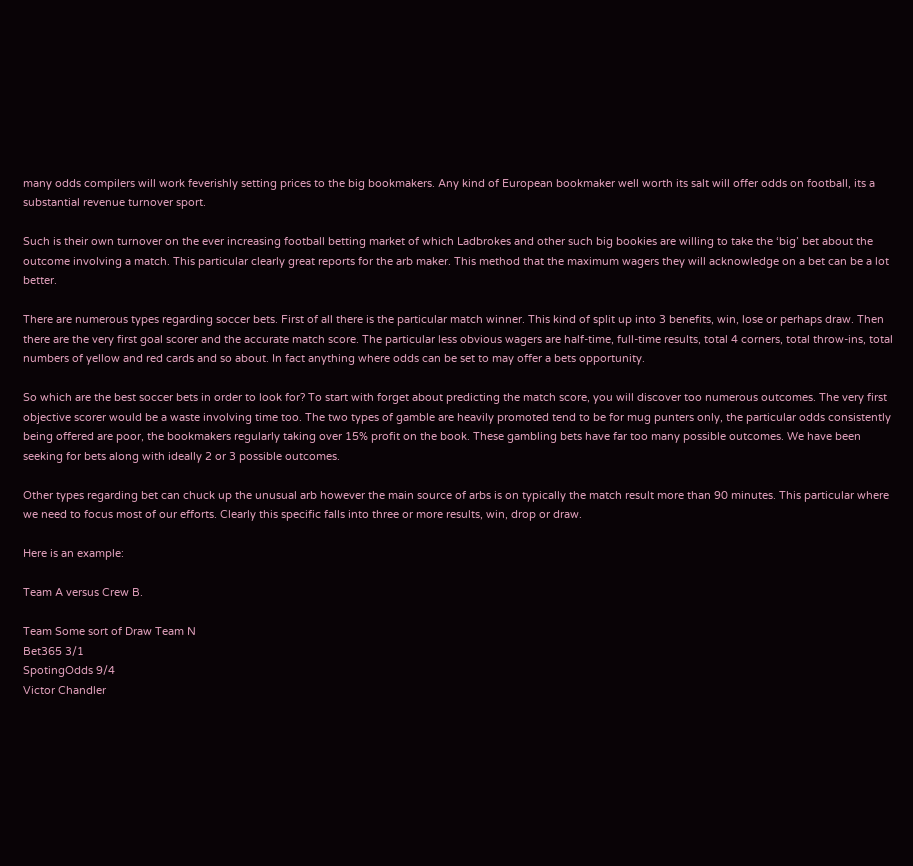many odds compilers will work feverishly setting prices to the big bookmakers. Any kind of European bookmaker well worth its salt will offer odds on football, its a substantial revenue turnover sport.

Such is their own turnover on the ever increasing football betting market of which Ladbrokes and other such big bookies are willing to take the ‘big’ bet about the outcome involving a match. This particular clearly great reports for the arb maker. This method that the maximum wagers they will acknowledge on a bet can be a lot better.

There are numerous types regarding soccer bets. First of all there is the particular match winner. This kind of split up into 3 benefits, win, lose or perhaps draw. Then there are the very first goal scorer and the accurate match score. The particular less obvious wagers are half-time, full-time results, total 4 corners, total throw-ins, total numbers of yellow and red cards and so about. In fact anything where odds can be set to may offer a bets opportunity.

So which are the best soccer bets in order to look for? To start with forget about predicting the match score, you will discover too numerous outcomes. The very first objective scorer would be a waste involving time too. The two types of gamble are heavily promoted tend to be for mug punters only, the particular odds consistently being offered are poor, the bookmakers regularly taking over 15% profit on the book. These gambling bets have far too many possible outcomes. We have been seeking for bets along with ideally 2 or 3 possible outcomes.

Other types regarding bet can chuck up the unusual arb however the main source of arbs is on typically the match result more than 90 minutes. This particular where we need to focus most of our efforts. Clearly this specific falls into three or more results, win, drop or draw.

Here is an example:

Team A versus Crew B.

Team Some sort of Draw Team N
Bet365 3/1
SpotingOdds 9/4
Victor Chandler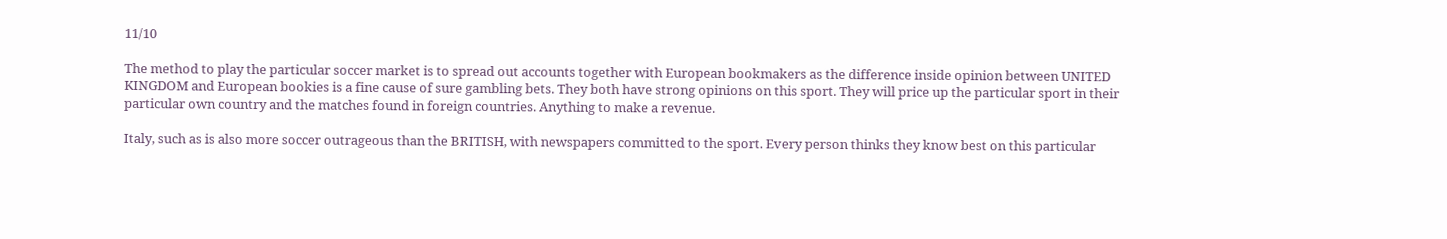11/10

The method to play the particular soccer market is to spread out accounts together with European bookmakers as the difference inside opinion between UNITED KINGDOM and European bookies is a fine cause of sure gambling bets. They both have strong opinions on this sport. They will price up the particular sport in their particular own country and the matches found in foreign countries. Anything to make a revenue.

Italy, such as is also more soccer outrageous than the BRITISH, with newspapers committed to the sport. Every person thinks they know best on this particular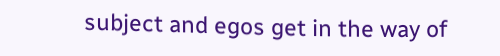subject and egos get in the way of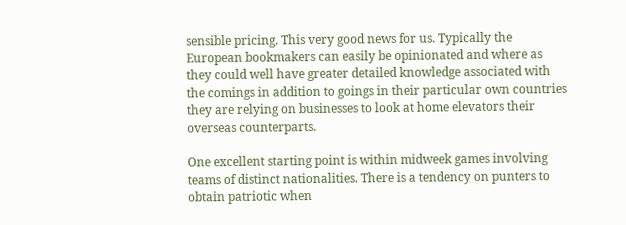sensible pricing. This very good news for us. Typically the European bookmakers can easily be opinionated and where as they could well have greater detailed knowledge associated with the comings in addition to goings in their particular own countries they are relying on businesses to look at home elevators their overseas counterparts.

One excellent starting point is within midweek games involving teams of distinct nationalities. There is a tendency on punters to obtain patriotic when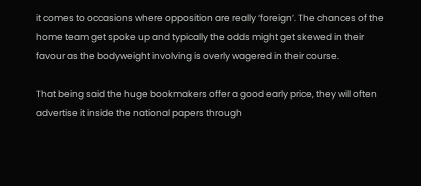it comes to occasions where opposition are really ‘foreign’. The chances of the home team get spoke up and typically the odds might get skewed in their favour as the bodyweight involving is overly wagered in their course.

That being said the huge bookmakers offer a good early price, they will often advertise it inside the national papers through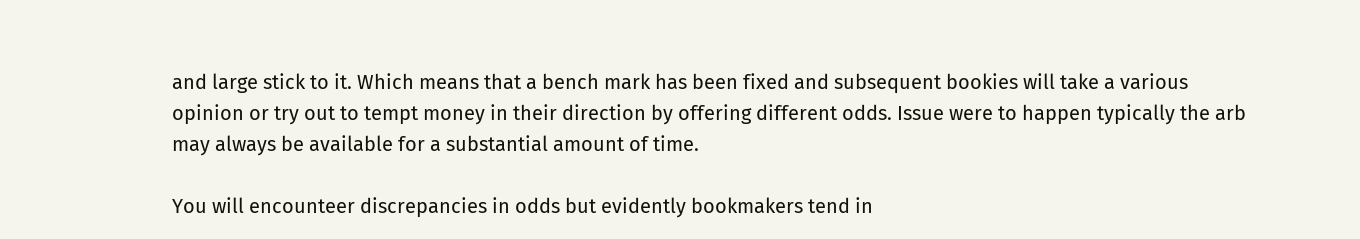and large stick to it. Which means that a bench mark has been fixed and subsequent bookies will take a various opinion or try out to tempt money in their direction by offering different odds. Issue were to happen typically the arb may always be available for a substantial amount of time.

You will encounteer discrepancies in odds but evidently bookmakers tend in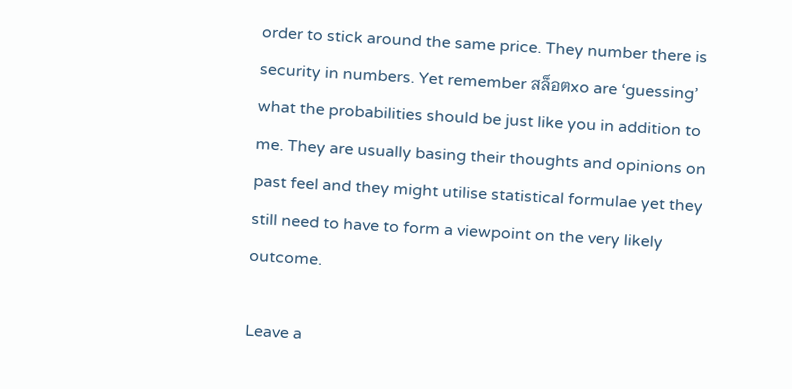order to stick around the same price. They number there is security in numbers. Yet remember สล็อตxo are ‘guessing’ what the probabilities should be just like you in addition to me. They are usually basing their thoughts and opinions on past feel and they might utilise statistical formulae yet they still need to have to form a viewpoint on the very likely outcome.

Leave a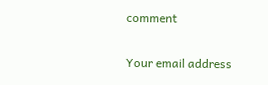comment

Your email address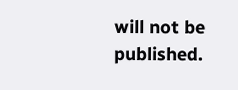will not be published.